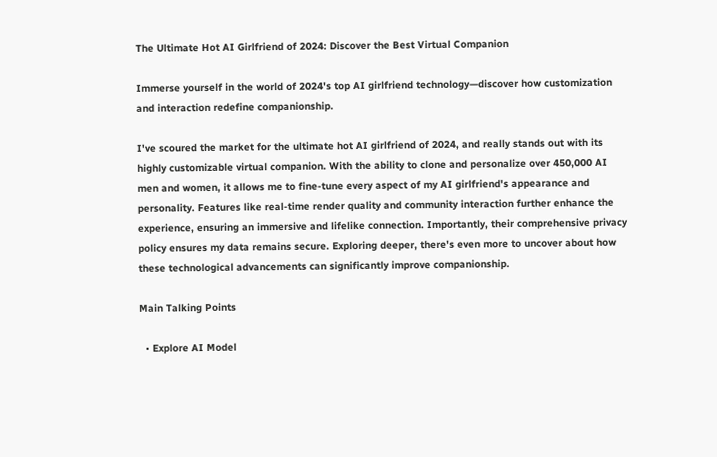The Ultimate Hot AI Girlfriend of 2024: Discover the Best Virtual Companion

Immerse yourself in the world of 2024's top AI girlfriend technology—discover how customization and interaction redefine companionship.

I've scoured the market for the ultimate hot AI girlfriend of 2024, and really stands out with its highly customizable virtual companion. With the ability to clone and personalize over 450,000 AI men and women, it allows me to fine-tune every aspect of my AI girlfriend's appearance and personality. Features like real-time render quality and community interaction further enhance the experience, ensuring an immersive and lifelike connection. Importantly, their comprehensive privacy policy ensures my data remains secure. Exploring deeper, there's even more to uncover about how these technological advancements can significantly improve companionship.

Main Talking Points

  • Explore AI Model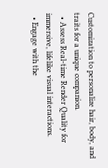Customization to personalize hair, body, and traits for a unique companion.
  • Assess Real-time Render Quality for immersive, lifelike visual interactions.
  • Engage with the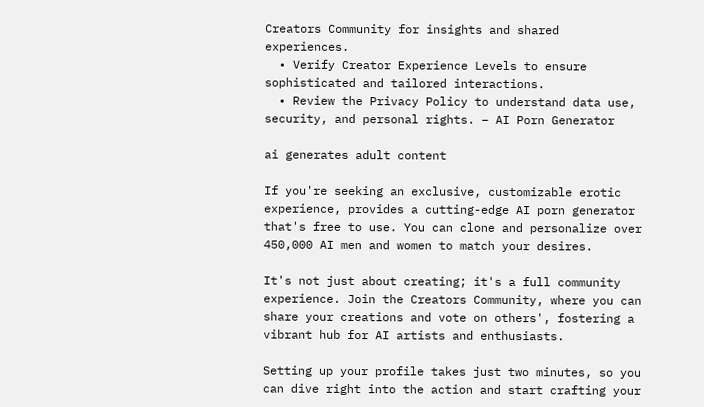Creators Community for insights and shared experiences.
  • Verify Creator Experience Levels to ensure sophisticated and tailored interactions.
  • Review the Privacy Policy to understand data use, security, and personal rights. – AI Porn Generator

ai generates adult content

If you're seeking an exclusive, customizable erotic experience, provides a cutting-edge AI porn generator that's free to use. You can clone and personalize over 450,000 AI men and women to match your desires.

It's not just about creating; it's a full community experience. Join the Creators Community, where you can share your creations and vote on others', fostering a vibrant hub for AI artists and enthusiasts.

Setting up your profile takes just two minutes, so you can dive right into the action and start crafting your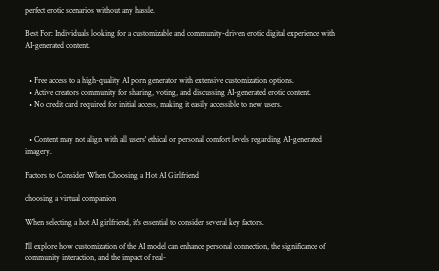perfect erotic scenarios without any hassle.

Best For: Individuals looking for a customizable and community-driven erotic digital experience with AI-generated content.


  • Free access to a high-quality AI porn generator with extensive customization options.
  • Active creators community for sharing, voting, and discussing AI-generated erotic content.
  • No credit card required for initial access, making it easily accessible to new users.


  • Content may not align with all users' ethical or personal comfort levels regarding AI-generated imagery.

Factors to Consider When Choosing a Hot AI Girlfriend

choosing a virtual companion

When selecting a hot AI girlfriend, it's essential to consider several key factors.

I'll explore how customization of the AI model can enhance personal connection, the significance of community interaction, and the impact of real-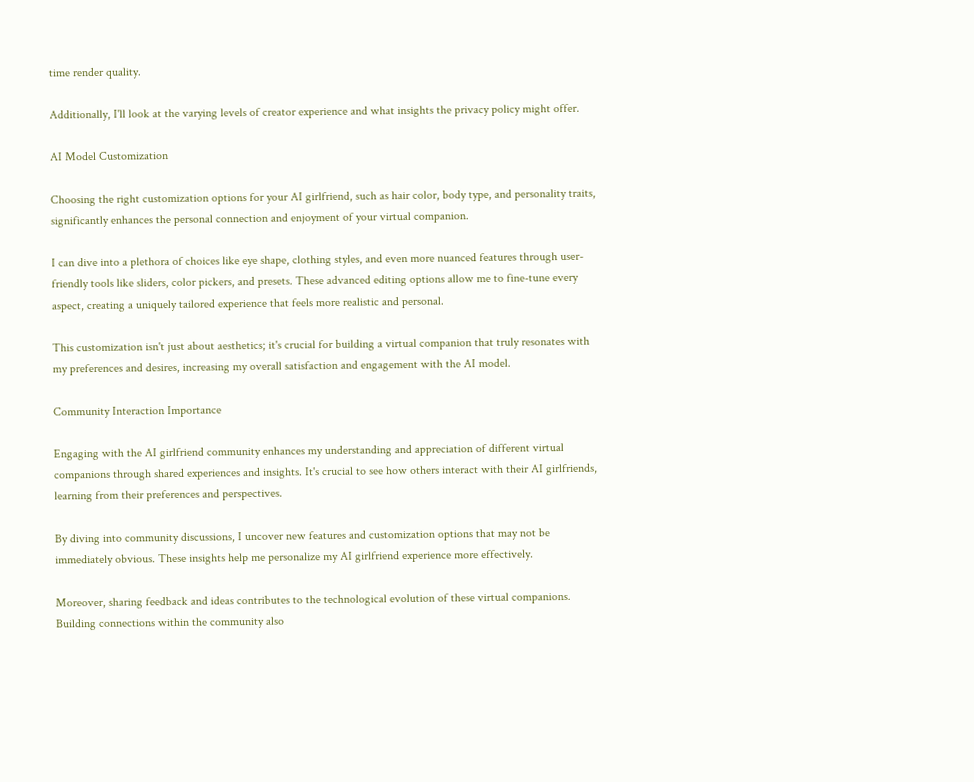time render quality.

Additionally, I'll look at the varying levels of creator experience and what insights the privacy policy might offer.

AI Model Customization

Choosing the right customization options for your AI girlfriend, such as hair color, body type, and personality traits, significantly enhances the personal connection and enjoyment of your virtual companion.

I can dive into a plethora of choices like eye shape, clothing styles, and even more nuanced features through user-friendly tools like sliders, color pickers, and presets. These advanced editing options allow me to fine-tune every aspect, creating a uniquely tailored experience that feels more realistic and personal.

This customization isn't just about aesthetics; it's crucial for building a virtual companion that truly resonates with my preferences and desires, increasing my overall satisfaction and engagement with the AI model.

Community Interaction Importance

Engaging with the AI girlfriend community enhances my understanding and appreciation of different virtual companions through shared experiences and insights. It's crucial to see how others interact with their AI girlfriends, learning from their preferences and perspectives.

By diving into community discussions, I uncover new features and customization options that may not be immediately obvious. These insights help me personalize my AI girlfriend experience more effectively.

Moreover, sharing feedback and ideas contributes to the technological evolution of these virtual companions. Building connections within the community also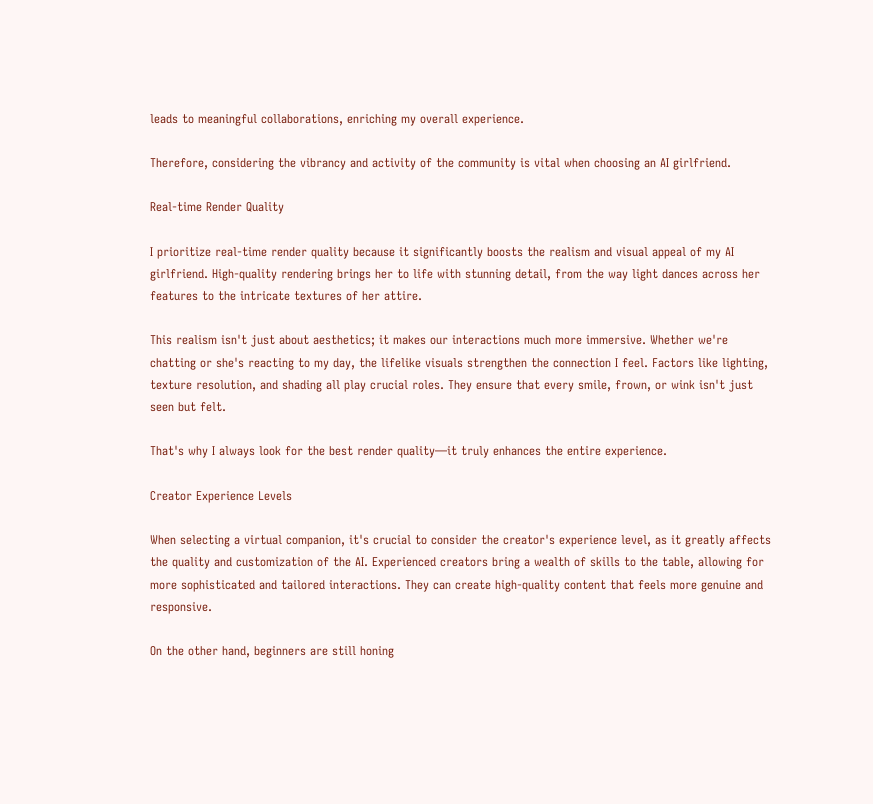leads to meaningful collaborations, enriching my overall experience.

Therefore, considering the vibrancy and activity of the community is vital when choosing an AI girlfriend.

Real-time Render Quality

I prioritize real-time render quality because it significantly boosts the realism and visual appeal of my AI girlfriend. High-quality rendering brings her to life with stunning detail, from the way light dances across her features to the intricate textures of her attire.

This realism isn't just about aesthetics; it makes our interactions much more immersive. Whether we're chatting or she's reacting to my day, the lifelike visuals strengthen the connection I feel. Factors like lighting, texture resolution, and shading all play crucial roles. They ensure that every smile, frown, or wink isn't just seen but felt.

That's why I always look for the best render quality—it truly enhances the entire experience.

Creator Experience Levels

When selecting a virtual companion, it's crucial to consider the creator's experience level, as it greatly affects the quality and customization of the AI. Experienced creators bring a wealth of skills to the table, allowing for more sophisticated and tailored interactions. They can create high-quality content that feels more genuine and responsive.

On the other hand, beginners are still honing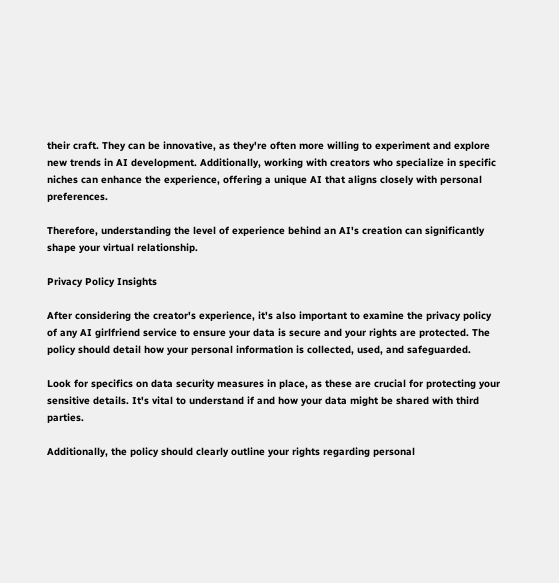their craft. They can be innovative, as they're often more willing to experiment and explore new trends in AI development. Additionally, working with creators who specialize in specific niches can enhance the experience, offering a unique AI that aligns closely with personal preferences.

Therefore, understanding the level of experience behind an AI's creation can significantly shape your virtual relationship.

Privacy Policy Insights

After considering the creator's experience, it's also important to examine the privacy policy of any AI girlfriend service to ensure your data is secure and your rights are protected. The policy should detail how your personal information is collected, used, and safeguarded.

Look for specifics on data security measures in place, as these are crucial for protecting your sensitive details. It's vital to understand if and how your data might be shared with third parties.

Additionally, the policy should clearly outline your rights regarding personal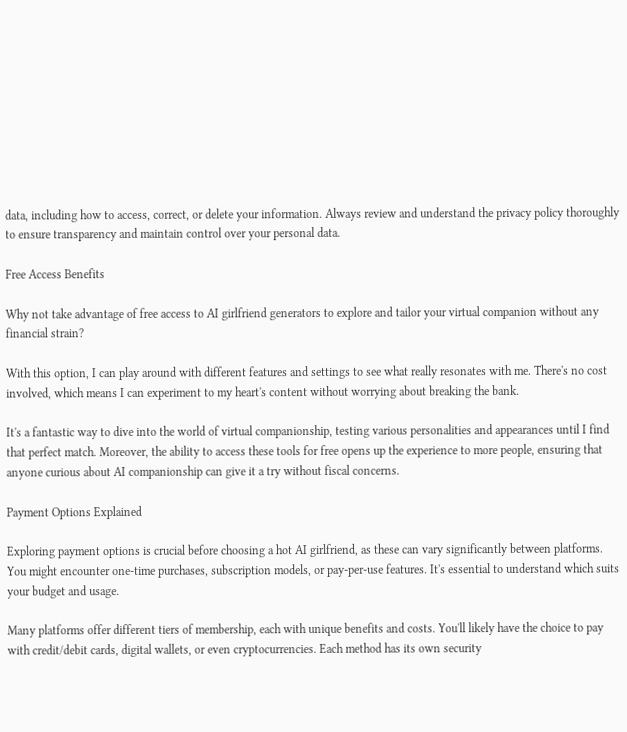data, including how to access, correct, or delete your information. Always review and understand the privacy policy thoroughly to ensure transparency and maintain control over your personal data.

Free Access Benefits

Why not take advantage of free access to AI girlfriend generators to explore and tailor your virtual companion without any financial strain?

With this option, I can play around with different features and settings to see what really resonates with me. There's no cost involved, which means I can experiment to my heart's content without worrying about breaking the bank.

It's a fantastic way to dive into the world of virtual companionship, testing various personalities and appearances until I find that perfect match. Moreover, the ability to access these tools for free opens up the experience to more people, ensuring that anyone curious about AI companionship can give it a try without fiscal concerns.

Payment Options Explained

Exploring payment options is crucial before choosing a hot AI girlfriend, as these can vary significantly between platforms. You might encounter one-time purchases, subscription models, or pay-per-use features. It's essential to understand which suits your budget and usage.

Many platforms offer different tiers of membership, each with unique benefits and costs. You'll likely have the choice to pay with credit/debit cards, digital wallets, or even cryptocurrencies. Each method has its own security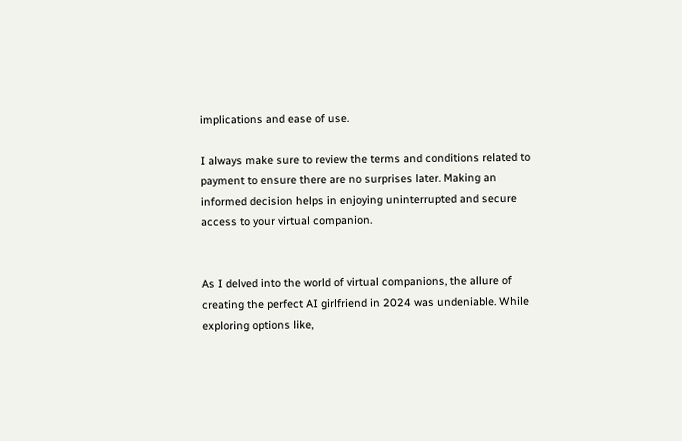implications and ease of use.

I always make sure to review the terms and conditions related to payment to ensure there are no surprises later. Making an informed decision helps in enjoying uninterrupted and secure access to your virtual companion.


As I delved into the world of virtual companions, the allure of creating the perfect AI girlfriend in 2024 was undeniable. While exploring options like,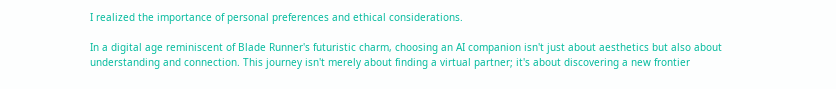I realized the importance of personal preferences and ethical considerations.

In a digital age reminiscent of Blade Runner's futuristic charm, choosing an AI companion isn't just about aesthetics but also about understanding and connection. This journey isn't merely about finding a virtual partner; it's about discovering a new frontier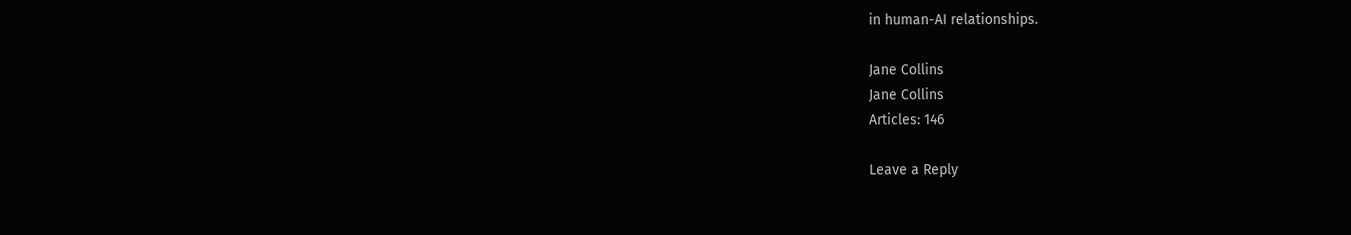in human-AI relationships.

Jane Collins
Jane Collins
Articles: 146

Leave a Reply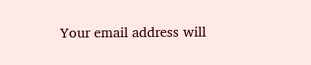Your email address will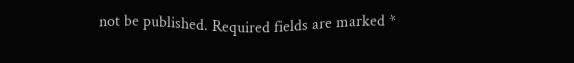not be published. Required fields are marked *